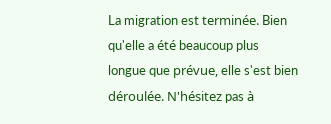La migration est terminée. Bien qu'elle a été beaucoup plus longue que prévue, elle s'est bien déroulée. N'hésitez pas à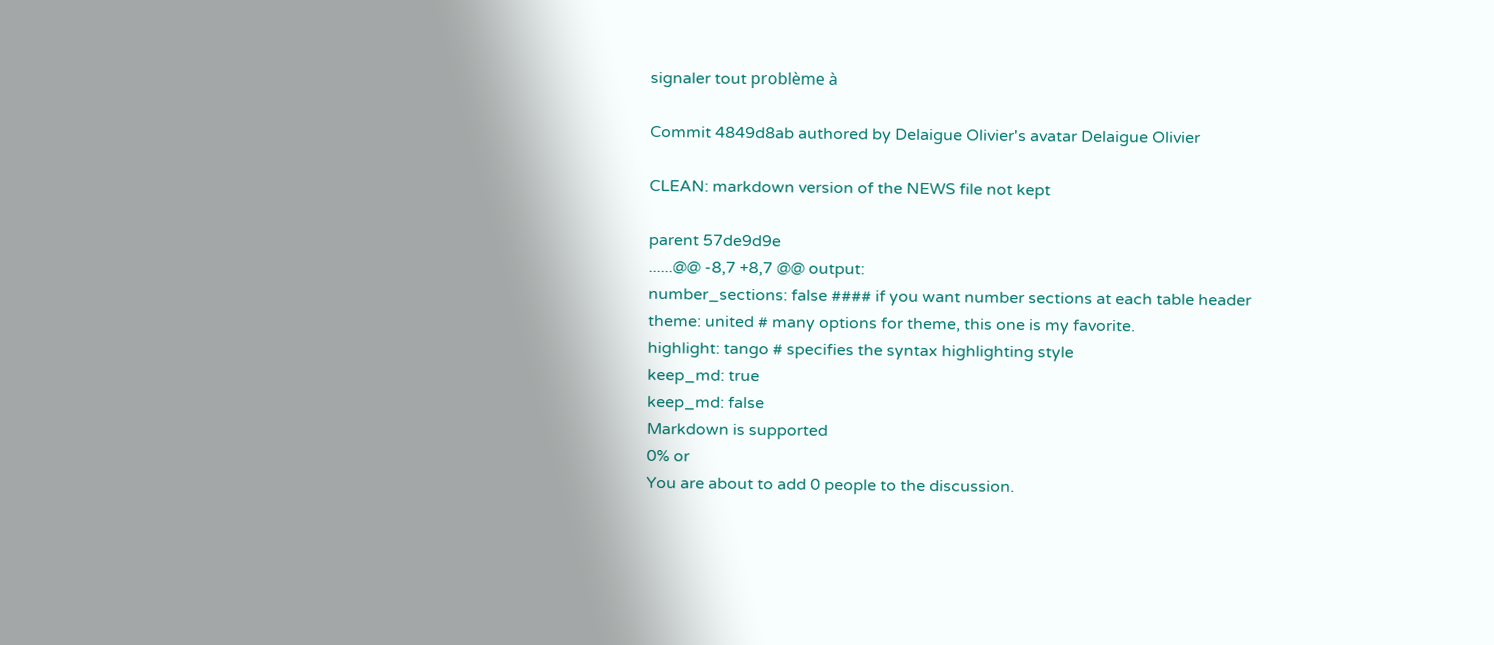signaler tout problème à

Commit 4849d8ab authored by Delaigue Olivier's avatar Delaigue Olivier

CLEAN: markdown version of the NEWS file not kept

parent 57de9d9e
......@@ -8,7 +8,7 @@ output:
number_sections: false #### if you want number sections at each table header
theme: united # many options for theme, this one is my favorite.
highlight: tango # specifies the syntax highlighting style
keep_md: true
keep_md: false
Markdown is supported
0% or
You are about to add 0 people to the discussion.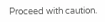Proceed with caution.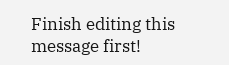Finish editing this message first!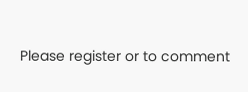Please register or to comment